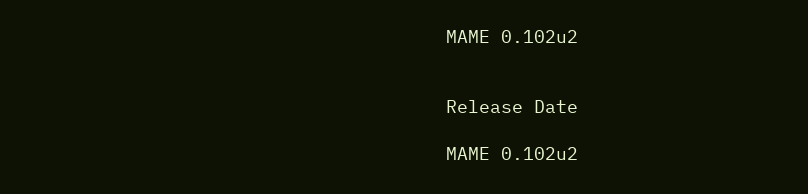MAME 0.102u2


Release Date

MAME 0.102u2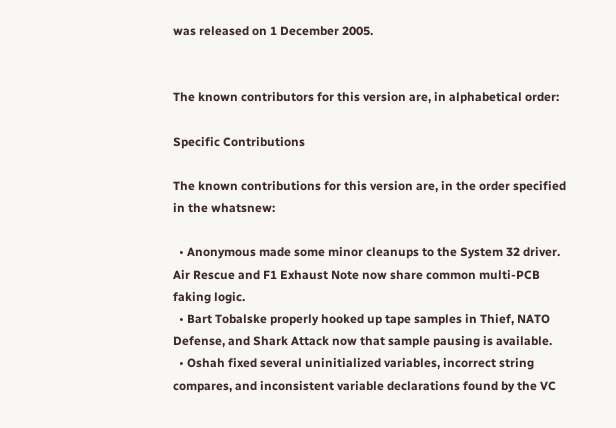was released on 1 December 2005.


The known contributors for this version are, in alphabetical order:

Specific Contributions

The known contributions for this version are, in the order specified in the whatsnew:

  • Anonymous made some minor cleanups to the System 32 driver. Air Rescue and F1 Exhaust Note now share common multi-PCB faking logic.
  • Bart Tobalske properly hooked up tape samples in Thief, NATO Defense, and Shark Attack now that sample pausing is available.
  • Oshah fixed several uninitialized variables, incorrect string compares, and inconsistent variable declarations found by the VC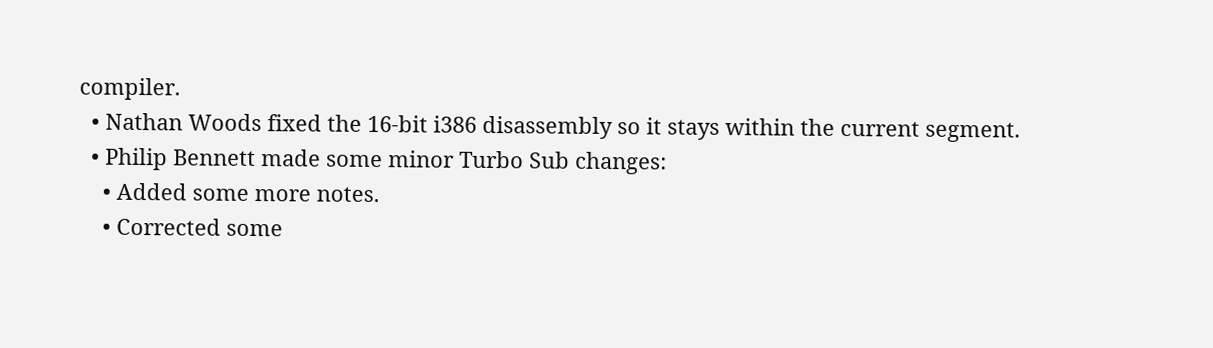compiler.
  • Nathan Woods fixed the 16-bit i386 disassembly so it stays within the current segment.
  • Philip Bennett made some minor Turbo Sub changes:
    • Added some more notes.
    • Corrected some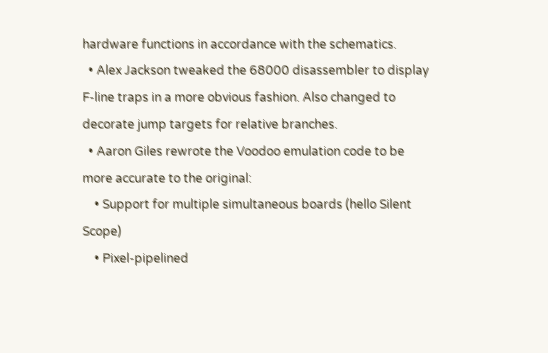hardware functions in accordance with the schematics.
  • Alex Jackson tweaked the 68000 disassembler to display F-line traps in a more obvious fashion. Also changed to decorate jump targets for relative branches.
  • Aaron Giles rewrote the Voodoo emulation code to be more accurate to the original:
    • Support for multiple simultaneous boards (hello Silent Scope)
    • Pixel-pipelined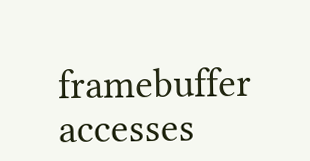framebuffer accesses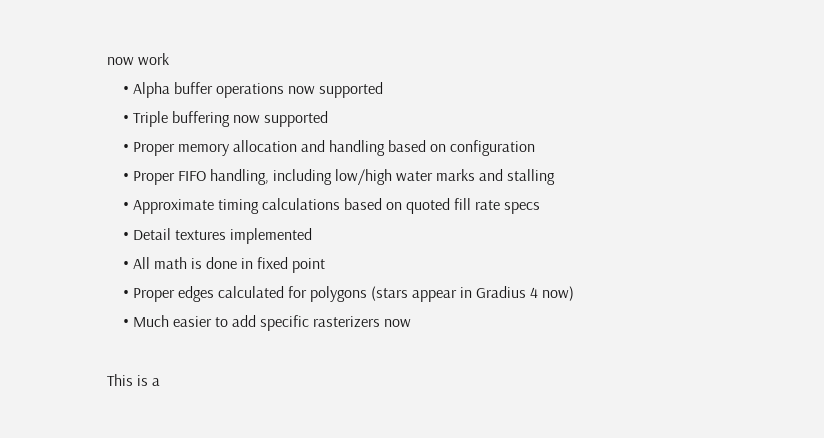now work
    • Alpha buffer operations now supported
    • Triple buffering now supported
    • Proper memory allocation and handling based on configuration
    • Proper FIFO handling, including low/high water marks and stalling
    • Approximate timing calculations based on quoted fill rate specs
    • Detail textures implemented
    • All math is done in fixed point
    • Proper edges calculated for polygons (stars appear in Gradius 4 now)
    • Much easier to add specific rasterizers now

This is a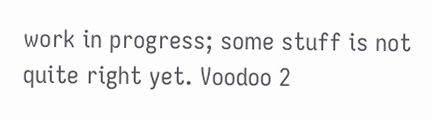work in progress; some stuff is not quite right yet. Voodoo 2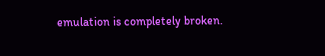emulation is completely broken.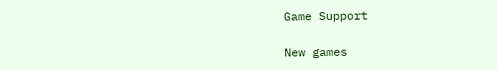Game Support

New games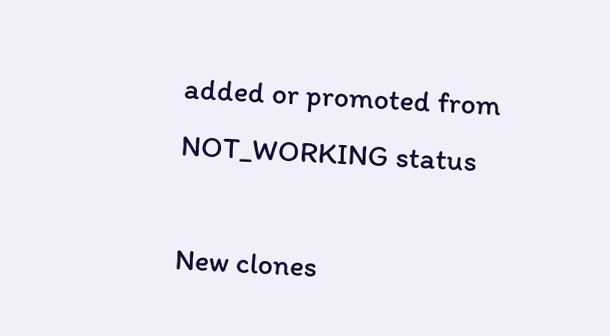added or promoted from NOT_WORKING status

New clones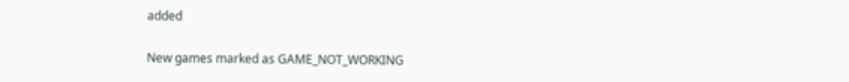added

New games marked as GAME_NOT_WORKING